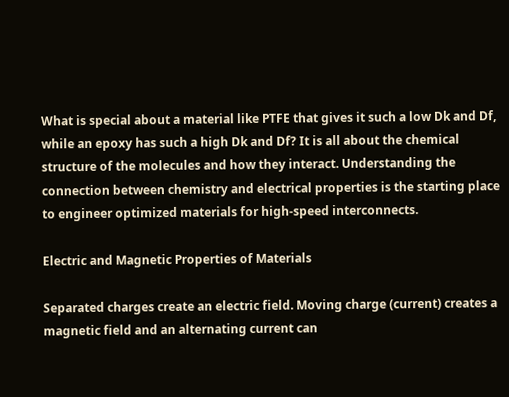What is special about a material like PTFE that gives it such a low Dk and Df, while an epoxy has such a high Dk and Df? It is all about the chemical structure of the molecules and how they interact. Understanding the connection between chemistry and electrical properties is the starting place to engineer optimized materials for high-speed interconnects.

Electric and Magnetic Properties of Materials

Separated charges create an electric field. Moving charge (current) creates a magnetic field and an alternating current can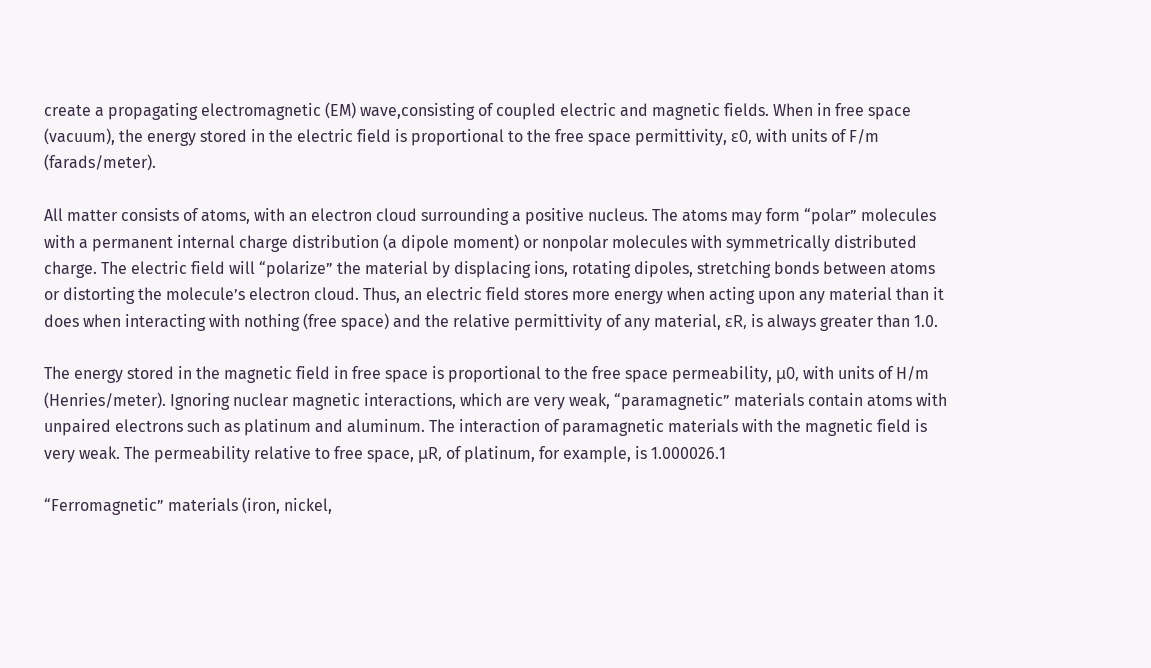create a propagating electromagnetic (EM) wave,consisting of coupled electric and magnetic fields. When in free space (vacuum), the energy stored in the electric field is proportional to the free space permittivity, ε0, with units of F/m (farads/meter).

All matter consists of atoms, with an electron cloud surrounding a positive nucleus. The atoms may form “polar” molecules with a permanent internal charge distribution (a dipole moment) or nonpolar molecules with symmetrically distributed charge. The electric field will “polarize” the material by displacing ions, rotating dipoles, stretching bonds between atoms or distorting the molecule’s electron cloud. Thus, an electric field stores more energy when acting upon any material than it does when interacting with nothing (free space) and the relative permittivity of any material, εR, is always greater than 1.0.

The energy stored in the magnetic field in free space is proportional to the free space permeability, μ0, with units of H/m (Henries/meter). Ignoring nuclear magnetic interactions, which are very weak, “paramagnetic” materials contain atoms with unpaired electrons such as platinum and aluminum. The interaction of paramagnetic materials with the magnetic field is very weak. The permeability relative to free space, μR, of platinum, for example, is 1.000026.1

“Ferromagnetic” materials (iron, nickel,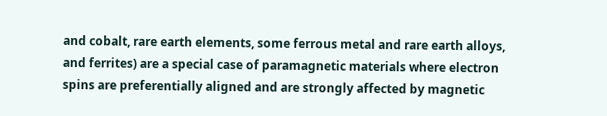and cobalt, rare earth elements, some ferrous metal and rare earth alloys, and ferrites) are a special case of paramagnetic materials where electron spins are preferentially aligned and are strongly affected by magnetic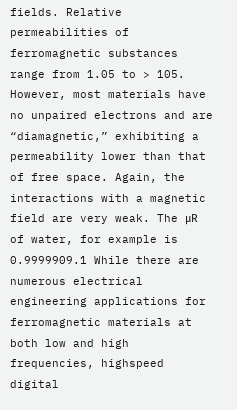fields. Relative permeabilities of ferromagnetic substances range from 1.05 to > 105. However, most materials have no unpaired electrons and are “diamagnetic,” exhibiting a permeability lower than that of free space. Again, the interactions with a magnetic field are very weak. The μR of water, for example is 0.9999909.1 While there are numerous electrical engineering applications for ferromagnetic materials at both low and high frequencies, highspeed digital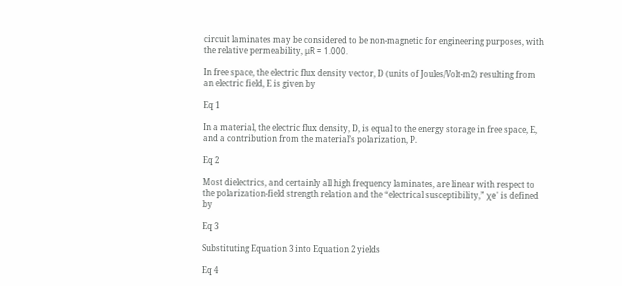circuit laminates may be considered to be non-magnetic for engineering purposes, with the relative permeability, μR = 1.000.

In free space, the electric flux density vector, D (units of Joules/Volt-m2) resulting from an electric field, E is given by

Eq 1

In a material, the electric flux density, D, is equal to the energy storage in free space, E, and a contribution from the material’s polarization, P.

Eq 2

Most dielectrics, and certainly all high frequency laminates, are linear with respect to the polarization-field strength relation and the “electrical susceptibility,” χe' is defined by

Eq 3

Substituting Equation 3 into Equation 2 yields

Eq 4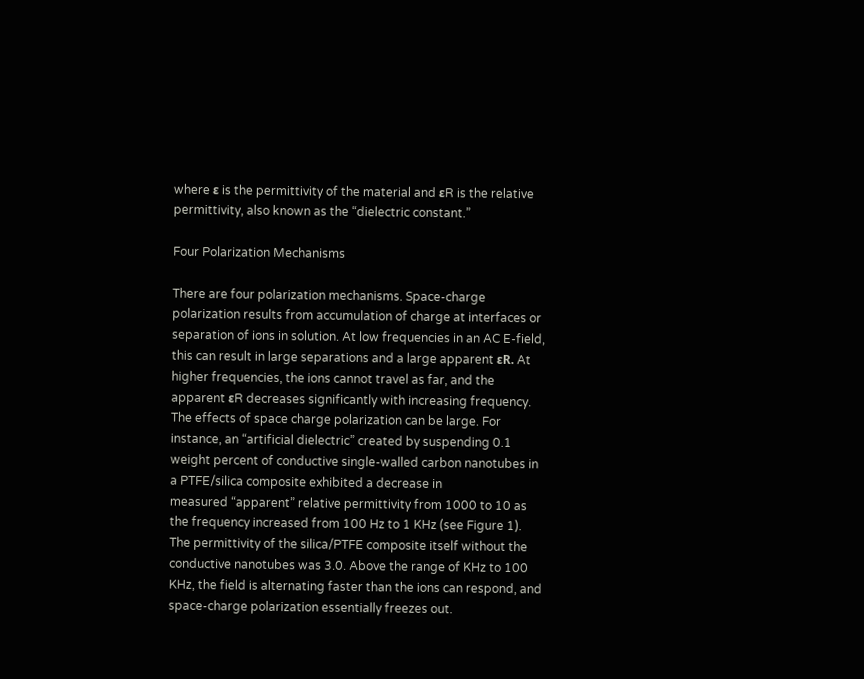where ε is the permittivity of the material and εR is the relative permittivity, also known as the “dielectric constant.”

Four Polarization Mechanisms

There are four polarization mechanisms. Space-charge polarization results from accumulation of charge at interfaces or separation of ions in solution. At low frequencies in an AC E-field, this can result in large separations and a large apparent εR. At higher frequencies, the ions cannot travel as far, and the apparent εR decreases significantly with increasing frequency. The effects of space charge polarization can be large. For instance, an “artificial dielectric” created by suspending 0.1 weight percent of conductive single-walled carbon nanotubes in a PTFE/silica composite exhibited a decrease in
measured “apparent” relative permittivity from 1000 to 10 as the frequency increased from 100 Hz to 1 KHz (see Figure 1). The permittivity of the silica/PTFE composite itself without the conductive nanotubes was 3.0. Above the range of KHz to 100 KHz, the field is alternating faster than the ions can respond, and space-charge polarization essentially freezes out.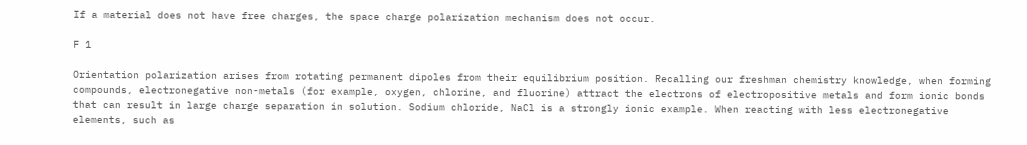If a material does not have free charges, the space charge polarization mechanism does not occur.

F 1

Orientation polarization arises from rotating permanent dipoles from their equilibrium position. Recalling our freshman chemistry knowledge, when forming compounds, electronegative non-metals (for example, oxygen, chlorine, and fluorine) attract the electrons of electropositive metals and form ionic bonds that can result in large charge separation in solution. Sodium chloride, NaCl is a strongly ionic example. When reacting with less electronegative elements, such as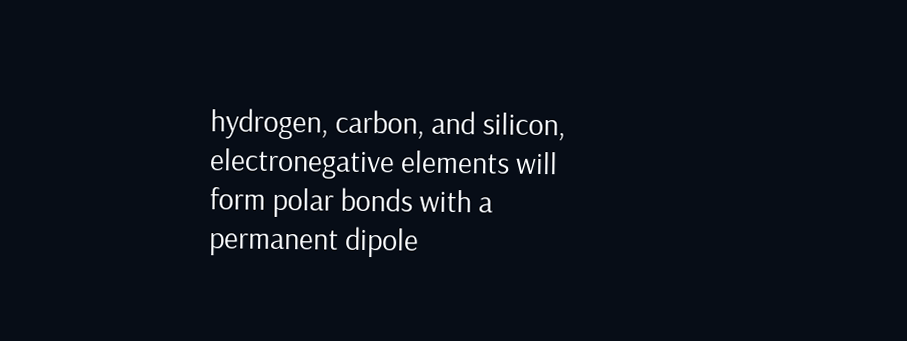hydrogen, carbon, and silicon, electronegative elements will form polar bonds with a permanent dipole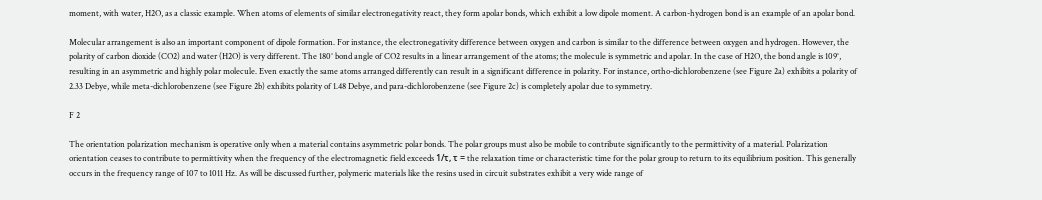moment, with water, H2O, as a classic example. When atoms of elements of similar electronegativity react, they form apolar bonds, which exhibit a low dipole moment. A carbon-hydrogen bond is an example of an apolar bond.

Molecular arrangement is also an important component of dipole formation. For instance, the electronegativity difference between oxygen and carbon is similar to the difference between oxygen and hydrogen. However, the polarity of carbon dioxide (CO2) and water (H2O) is very different. The 180° bond angle of CO2 results in a linear arrangement of the atoms; the molecule is symmetric and apolar. In the case of H2O, the bond angle is 109°, resulting in an asymmetric and highly polar molecule. Even exactly the same atoms arranged differently can result in a significant difference in polarity. For instance, ortho-dichlorobenzene (see Figure 2a) exhibits a polarity of 2.33 Debye, while meta-dichlorobenzene (see Figure 2b) exhibits polarity of 1.48 Debye, and para-dichlorobenzene (see Figure 2c) is completely apolar due to symmetry.

F 2

The orientation polarization mechanism is operative only when a material contains asymmetric polar bonds. The polar groups must also be mobile to contribute significantly to the permittivity of a material. Polarization orientation ceases to contribute to permittivity when the frequency of the electromagnetic field exceeds 1/τ, τ = the relaxation time or characteristic time for the polar group to return to its equilibrium position. This generally occurs in the frequency range of 107 to 1011 Hz. As will be discussed further, polymeric materials like the resins used in circuit substrates exhibit a very wide range of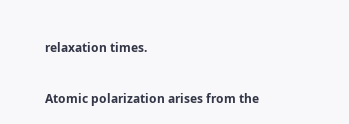relaxation times.

Atomic polarization arises from the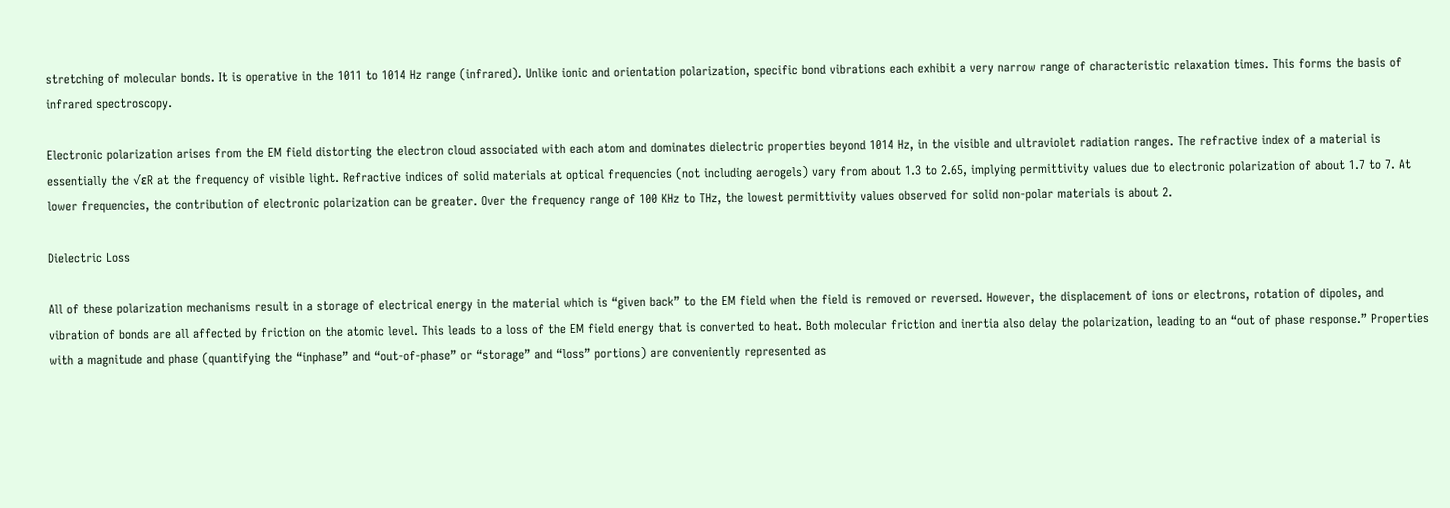stretching of molecular bonds. It is operative in the 1011 to 1014 Hz range (infrared). Unlike ionic and orientation polarization, specific bond vibrations each exhibit a very narrow range of characteristic relaxation times. This forms the basis of infrared spectroscopy.

Electronic polarization arises from the EM field distorting the electron cloud associated with each atom and dominates dielectric properties beyond 1014 Hz, in the visible and ultraviolet radiation ranges. The refractive index of a material is essentially the √εR at the frequency of visible light. Refractive indices of solid materials at optical frequencies (not including aerogels) vary from about 1.3 to 2.65, implying permittivity values due to electronic polarization of about 1.7 to 7. At lower frequencies, the contribution of electronic polarization can be greater. Over the frequency range of 100 KHz to THz, the lowest permittivity values observed for solid non-polar materials is about 2.

Dielectric Loss

All of these polarization mechanisms result in a storage of electrical energy in the material which is “given back” to the EM field when the field is removed or reversed. However, the displacement of ions or electrons, rotation of dipoles, and vibration of bonds are all affected by friction on the atomic level. This leads to a loss of the EM field energy that is converted to heat. Both molecular friction and inertia also delay the polarization, leading to an “out of phase response.” Properties with a magnitude and phase (quantifying the “inphase” and “out-of-phase” or “storage” and “loss” portions) are conveniently represented as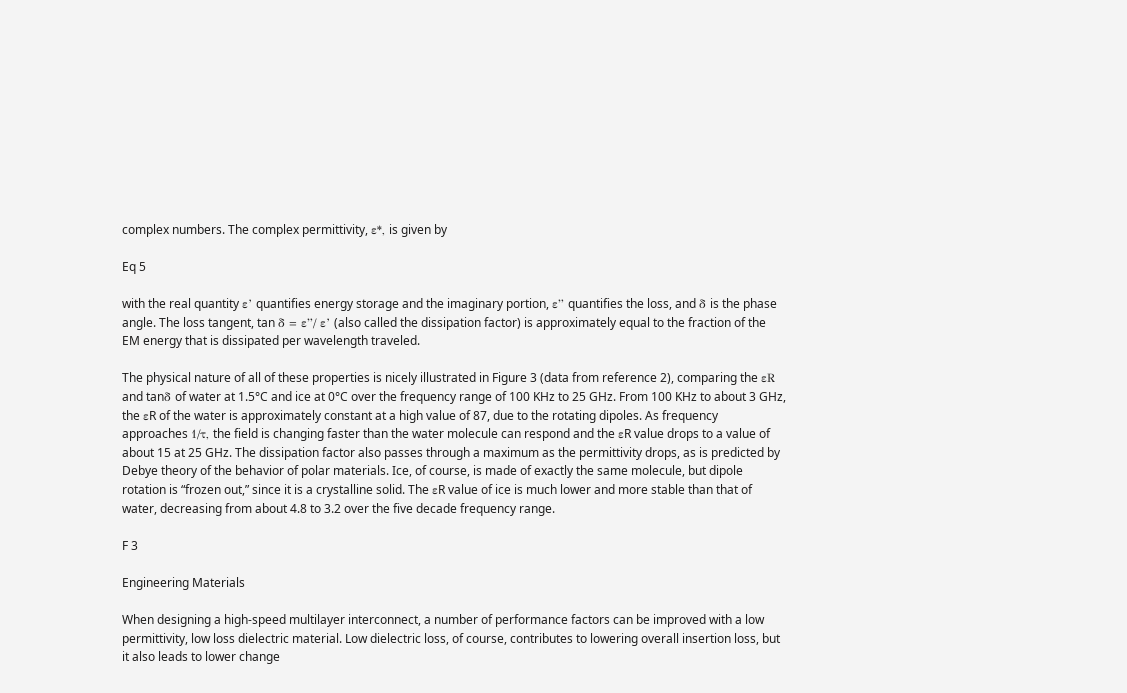complex numbers. The complex permittivity, ε*, is given by

Eq 5

with the real quantity ε’ quantifies energy storage and the imaginary portion, ε” quantifies the loss, and δ is the phase angle. The loss tangent, tan δ = ε”/ ε’ (also called the dissipation factor) is approximately equal to the fraction of the EM energy that is dissipated per wavelength traveled.

The physical nature of all of these properties is nicely illustrated in Figure 3 (data from reference 2), comparing the εR and tanδ of water at 1.5°C and ice at 0°C over the frequency range of 100 KHz to 25 GHz. From 100 KHz to about 3 GHz, the εR of the water is approximately constant at a high value of 87, due to the rotating dipoles. As frequency approaches 1/τ, the field is changing faster than the water molecule can respond and the εR value drops to a value of about 15 at 25 GHz. The dissipation factor also passes through a maximum as the permittivity drops, as is predicted by Debye theory of the behavior of polar materials. Ice, of course, is made of exactly the same molecule, but dipole rotation is “frozen out,” since it is a crystalline solid. The εR value of ice is much lower and more stable than that of water, decreasing from about 4.8 to 3.2 over the five decade frequency range.

F 3

Engineering Materials

When designing a high-speed multilayer interconnect, a number of performance factors can be improved with a low permittivity, low loss dielectric material. Low dielectric loss, of course, contributes to lowering overall insertion loss, but it also leads to lower change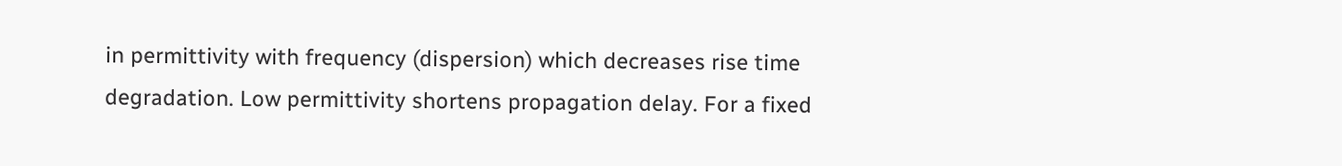in permittivity with frequency (dispersion) which decreases rise time degradation. Low permittivity shortens propagation delay. For a fixed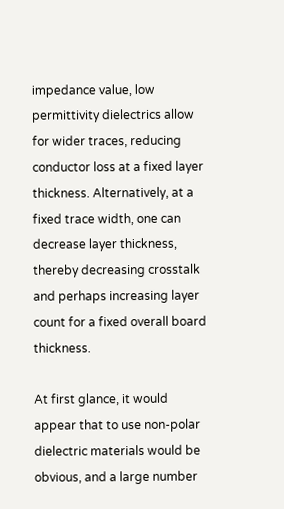impedance value, low permittivity dielectrics allow for wider traces, reducing conductor loss at a fixed layer thickness. Alternatively, at a fixed trace width, one can decrease layer thickness, thereby decreasing crosstalk and perhaps increasing layer count for a fixed overall board thickness.

At first glance, it would appear that to use non-polar dielectric materials would be obvious, and a large number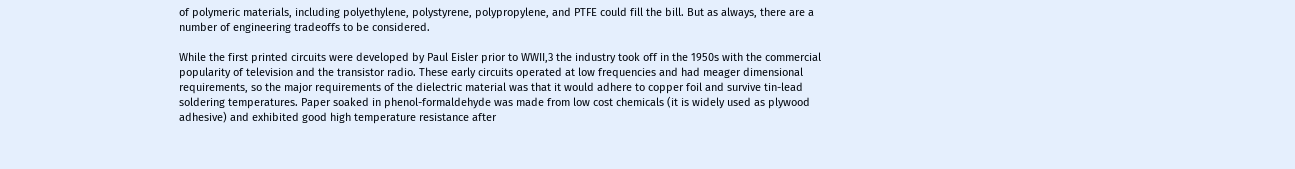of polymeric materials, including polyethylene, polystyrene, polypropylene, and PTFE could fill the bill. But as always, there are a number of engineering tradeoffs to be considered.

While the first printed circuits were developed by Paul Eisler prior to WWII,3 the industry took off in the 1950s with the commercial popularity of television and the transistor radio. These early circuits operated at low frequencies and had meager dimensional requirements, so the major requirements of the dielectric material was that it would adhere to copper foil and survive tin-lead soldering temperatures. Paper soaked in phenol-formaldehyde was made from low cost chemicals (it is widely used as plywood adhesive) and exhibited good high temperature resistance after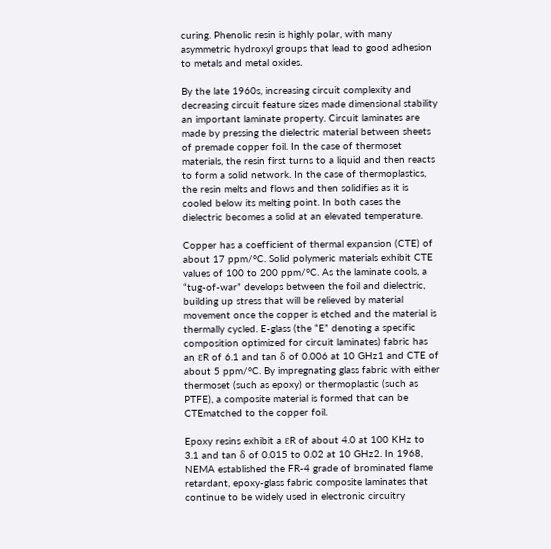curing. Phenolic resin is highly polar, with many asymmetric hydroxyl groups that lead to good adhesion to metals and metal oxides.

By the late 1960s, increasing circuit complexity and decreasing circuit feature sizes made dimensional stability an important laminate property. Circuit laminates are made by pressing the dielectric material between sheets of premade copper foil. In the case of thermoset materials, the resin first turns to a liquid and then reacts to form a solid network. In the case of thermoplastics, the resin melts and flows and then solidifies as it is cooled below its melting point. In both cases the dielectric becomes a solid at an elevated temperature.

Copper has a coefficient of thermal expansion (CTE) of about 17 ppm/°C. Solid polymeric materials exhibit CTE values of 100 to 200 ppm/°C. As the laminate cools, a “tug-of-war” develops between the foil and dielectric, building up stress that will be relieved by material movement once the copper is etched and the material is thermally cycled. E-glass (the “E” denoting a specific composition optimized for circuit laminates) fabric has an εR of 6.1 and tan δ of 0.006 at 10 GHz1 and CTE of about 5 ppm/°C. By impregnating glass fabric with either thermoset (such as epoxy) or thermoplastic (such as PTFE), a composite material is formed that can be CTEmatched to the copper foil.

Epoxy resins exhibit a εR of about 4.0 at 100 KHz to 3.1 and tan δ of 0.015 to 0.02 at 10 GHz2. In 1968, NEMA established the FR-4 grade of brominated flame retardant, epoxy-glass fabric composite laminates that continue to be widely used in electronic circuitry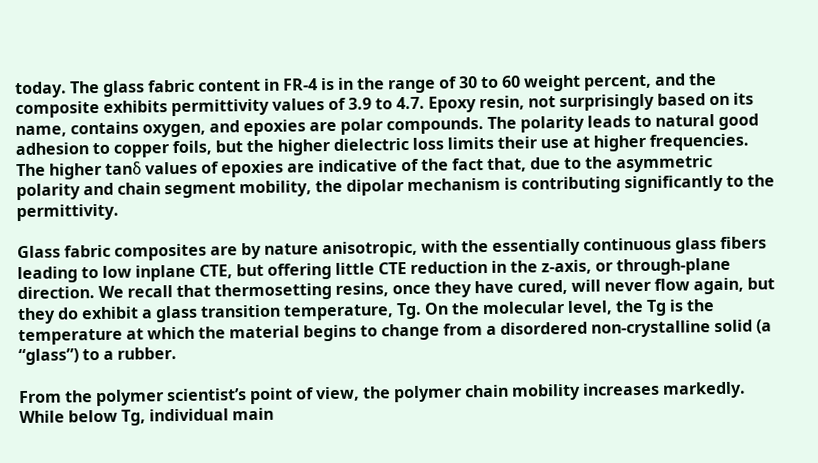today. The glass fabric content in FR-4 is in the range of 30 to 60 weight percent, and the composite exhibits permittivity values of 3.9 to 4.7. Epoxy resin, not surprisingly based on its name, contains oxygen, and epoxies are polar compounds. The polarity leads to natural good adhesion to copper foils, but the higher dielectric loss limits their use at higher frequencies. The higher tanδ values of epoxies are indicative of the fact that, due to the asymmetric polarity and chain segment mobility, the dipolar mechanism is contributing significantly to the permittivity.

Glass fabric composites are by nature anisotropic, with the essentially continuous glass fibers leading to low inplane CTE, but offering little CTE reduction in the z-axis, or through-plane direction. We recall that thermosetting resins, once they have cured, will never flow again, but they do exhibit a glass transition temperature, Tg. On the molecular level, the Tg is the temperature at which the material begins to change from a disordered non-crystalline solid (a “glass”) to a rubber.

From the polymer scientist’s point of view, the polymer chain mobility increases markedly. While below Tg, individual main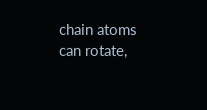chain atoms can rotate,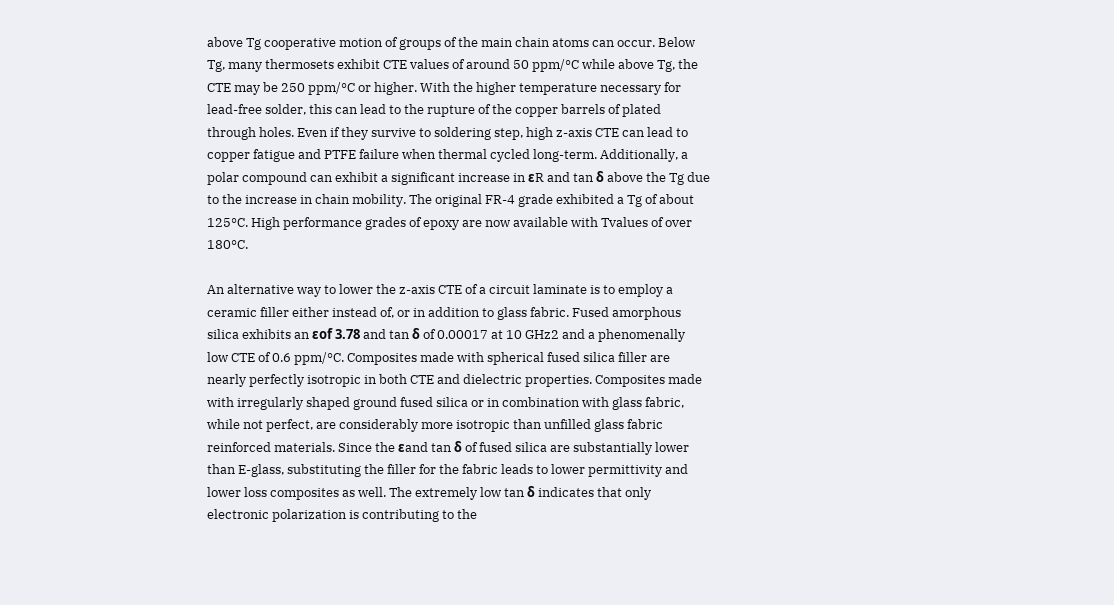above Tg cooperative motion of groups of the main chain atoms can occur. Below Tg, many thermosets exhibit CTE values of around 50 ppm/°C while above Tg, the CTE may be 250 ppm/°C or higher. With the higher temperature necessary for lead-free solder, this can lead to the rupture of the copper barrels of plated through holes. Even if they survive to soldering step, high z-axis CTE can lead to copper fatigue and PTFE failure when thermal cycled long-term. Additionally, a polar compound can exhibit a significant increase in εR and tan δ above the Tg due to the increase in chain mobility. The original FR-4 grade exhibited a Tg of about 125°C. High performance grades of epoxy are now available with Tvalues of over 180°C.

An alternative way to lower the z-axis CTE of a circuit laminate is to employ a ceramic filler either instead of, or in addition to glass fabric. Fused amorphous silica exhibits an εof 3.78 and tan δ of 0.00017 at 10 GHz2 and a phenomenally low CTE of 0.6 ppm/°C. Composites made with spherical fused silica filler are nearly perfectly isotropic in both CTE and dielectric properties. Composites made with irregularly shaped ground fused silica or in combination with glass fabric, while not perfect, are considerably more isotropic than unfilled glass fabric reinforced materials. Since the εand tan δ of fused silica are substantially lower than E-glass, substituting the filler for the fabric leads to lower permittivity and lower loss composites as well. The extremely low tan δ indicates that only electronic polarization is contributing to the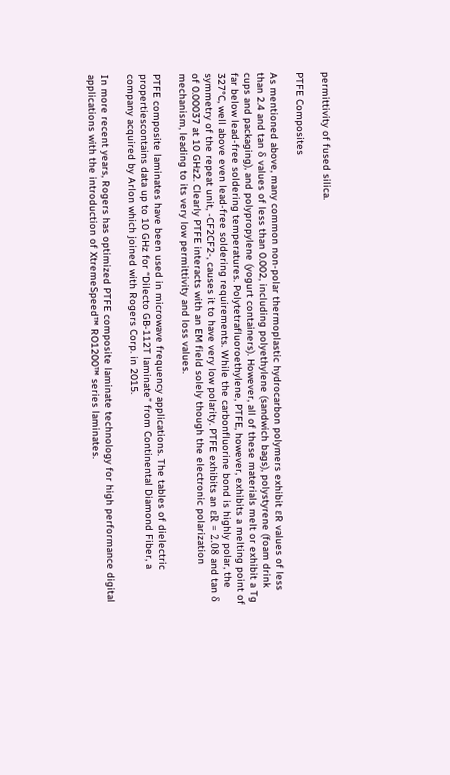permittivity of fused silica.

PTFE Composites

As mentioned above, many common non-polar thermoplastic hydrocarbon polymers exhibit εR values of less than 2.4 and tan δ values of less than 0.002, including polyethylene (sandwich bags), polystyrene (foam drink cups and packaging), and polypropylene (yogurt containers). However, all of these materials melt or exhibit a Tg far below lead-free soldering temperatures. Polytetrafluoroethylene, PTFE, however, exhibits a melting point of 327°C, well above even lead-free soldering requirements. While the carbonfluorine bond is highly polar, the symmetry of the repeat unit, -CF2CF2-, causes it to have very low polarity. PTFE exhibits an εR = 2.08 and tan δ of 0.00037 at 10 GHz2. Clearly PTFE interacts with an EM field solely though the electronic polarization mechanism, leading to its very low permittivity and loss values.

PTFE composite laminates have been used in microwave frequency applications. The tables of dielectric propertiescontains data up to 10 GHz for “Dilecto GB-112T laminate” from Continental Diamond Fiber, a company acquired by Arlon which joined with Rogers Corp. in 2015.

In more recent years, Rogers has optimized PTFE composite laminate technology for high performance digital applications with the introduction of XtremeSpeed™ RO1200™ series laminates.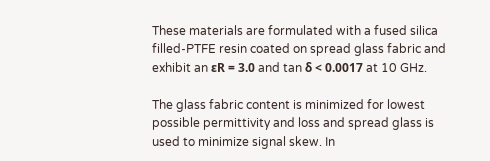These materials are formulated with a fused silica filled-PTFE resin coated on spread glass fabric and exhibit an εR = 3.0 and tan δ < 0.0017 at 10 GHz.

The glass fabric content is minimized for lowest possible permittivity and loss and spread glass is used to minimize signal skew. In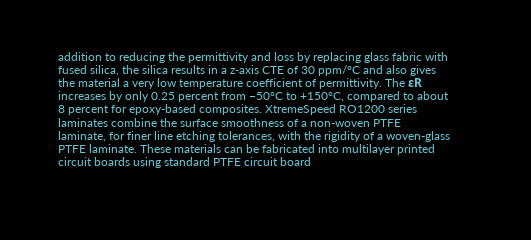addition to reducing the permittivity and loss by replacing glass fabric with fused silica, the silica results in a z-axis CTE of 30 ppm/°C and also gives the material a very low temperature coefficient of permittivity. The εR increases by only 0.25 percent from −50°C to +150°C, compared to about 8 percent for epoxy-based composites. XtremeSpeed RO1200 series laminates combine the surface smoothness of a non-woven PTFE laminate, for finer line etching tolerances, with the rigidity of a woven-glass PTFE laminate. These materials can be fabricated into multilayer printed circuit boards using standard PTFE circuit board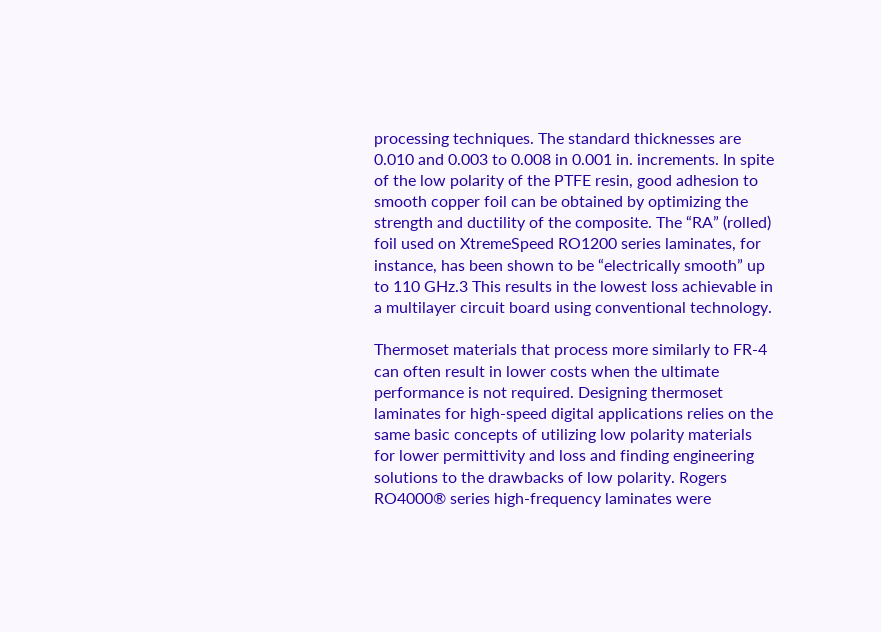processing techniques. The standard thicknesses are 0.010 and 0.003 to 0.008 in 0.001 in. increments. In spite of the low polarity of the PTFE resin, good adhesion to smooth copper foil can be obtained by optimizing the strength and ductility of the composite. The “RA” (rolled) foil used on XtremeSpeed RO1200 series laminates, for instance, has been shown to be “electrically smooth” up to 110 GHz.3 This results in the lowest loss achievable in a multilayer circuit board using conventional technology.

Thermoset materials that process more similarly to FR-4 can often result in lower costs when the ultimate performance is not required. Designing thermoset laminates for high-speed digital applications relies on the same basic concepts of utilizing low polarity materials for lower permittivity and loss and finding engineering solutions to the drawbacks of low polarity. Rogers RO4000® series high-frequency laminates were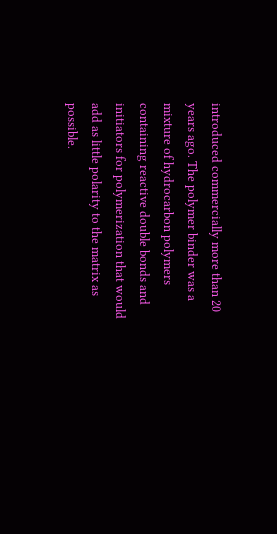introduced commercially more than 20 years ago. The polymer binder was a mixture of hydrocarbon polymers containing reactive double bonds and initiators for polymerization that would add as little polarity to the matrix as possible.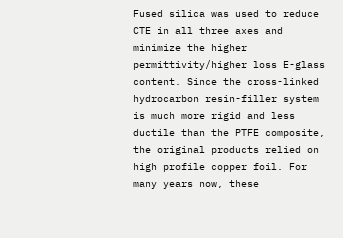Fused silica was used to reduce CTE in all three axes and minimize the higher permittivity/higher loss E-glass content. Since the cross-linked hydrocarbon resin-filler system is much more rigid and less ductile than the PTFE composite, the original products relied on high profile copper foil. For many years now, these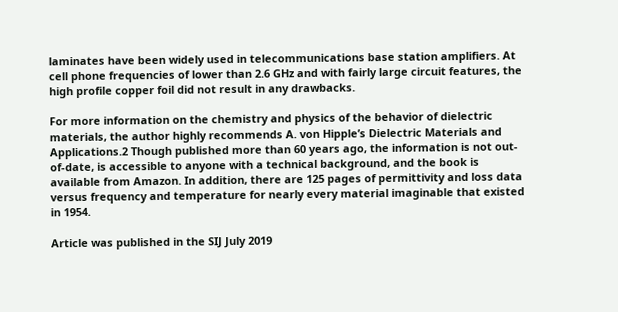laminates have been widely used in telecommunications base station amplifiers. At cell phone frequencies of lower than 2.6 GHz and with fairly large circuit features, the high profile copper foil did not result in any drawbacks.

For more information on the chemistry and physics of the behavior of dielectric materials, the author highly recommends A. von Hipple’s Dielectric Materials and Applications.2 Though published more than 60 years ago, the information is not out-of-date, is accessible to anyone with a technical background, and the book is available from Amazon. In addition, there are 125 pages of permittivity and loss data versus frequency and temperature for nearly every material imaginable that existed in 1954.

Article was published in the SIJ July 2019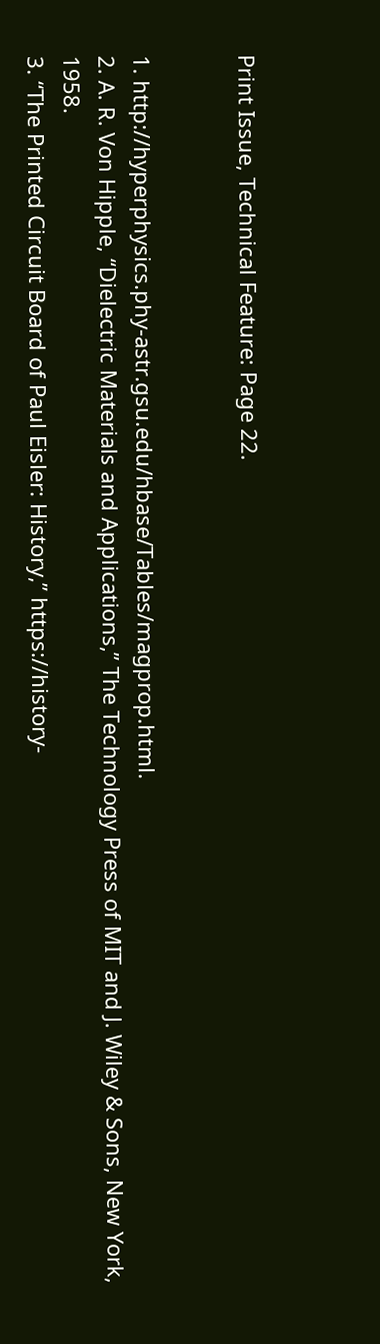Print Issue, Technical Feature: Page 22.


1. http://hyperphysics.phy-astr.gsu.edu/hbase/Tables/magprop.html.
2. A. R. Von Hipple, “Dielectric Materials and Applications,” The Technology Press of MIT and J. Wiley & Sons, New York, 1958.
3. “The Printed Circuit Board of Paul Eisler: History,” https://history-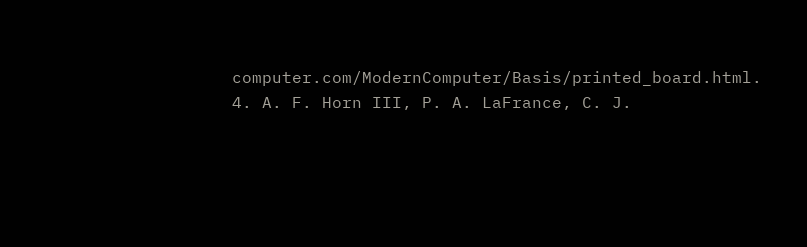computer.com/ModernComputer/Basis/printed_board.html.
4. A. F. Horn III, P. A. LaFrance, C. J.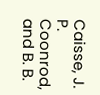Caisse, J. P. Coonrod, and B. B.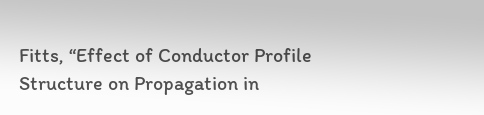Fitts, “Effect of Conductor Profile Structure on Propagation in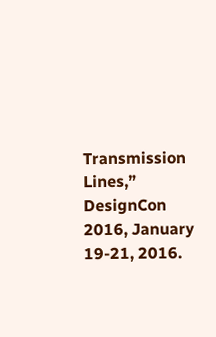Transmission Lines,” DesignCon 2016, January 19-21, 2016.